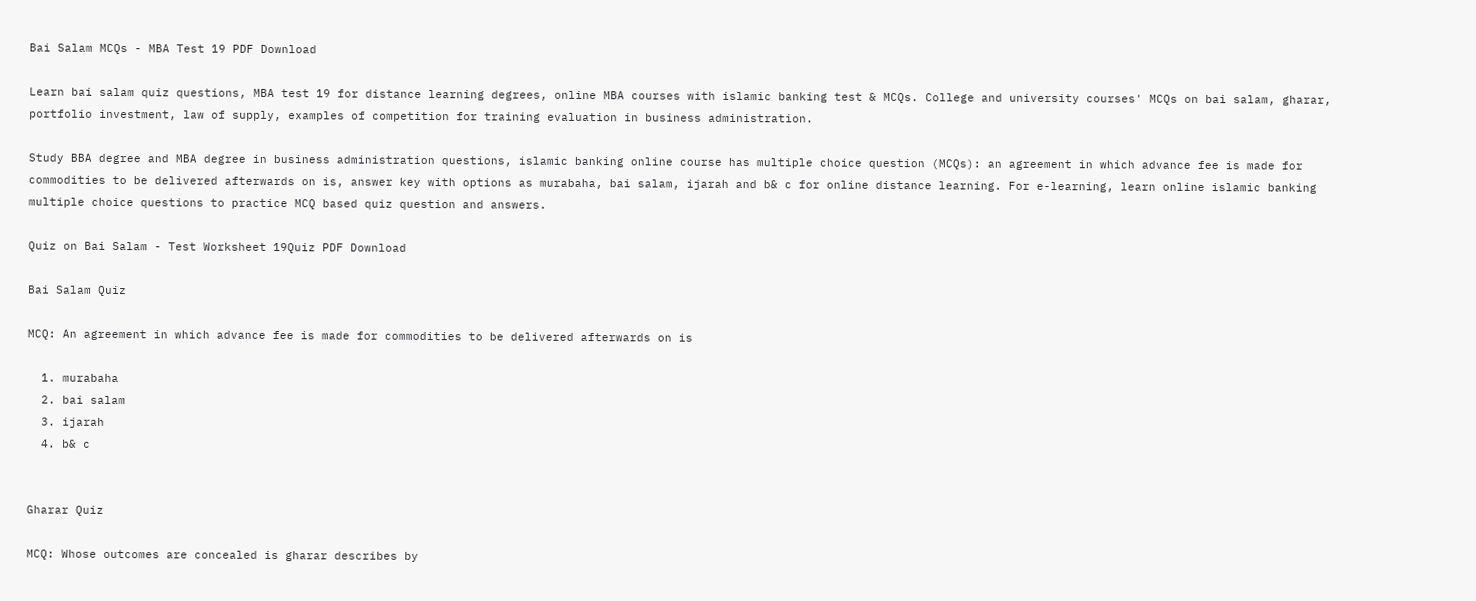Bai Salam MCQs - MBA Test 19 PDF Download

Learn bai salam quiz questions, MBA test 19 for distance learning degrees, online MBA courses with islamic banking test & MCQs. College and university courses' MCQs on bai salam, gharar, portfolio investment, law of supply, examples of competition for training evaluation in business administration.

Study BBA degree and MBA degree in business administration questions, islamic banking online course has multiple choice question (MCQs): an agreement in which advance fee is made for commodities to be delivered afterwards on is, answer key with options as murabaha, bai salam, ijarah and b& c for online distance learning. For e-learning, learn online islamic banking multiple choice questions to practice MCQ based quiz question and answers.

Quiz on Bai Salam - Test Worksheet 19Quiz PDF Download

Bai Salam Quiz

MCQ: An agreement in which advance fee is made for commodities to be delivered afterwards on is

  1. murabaha
  2. bai salam
  3. ijarah
  4. b& c


Gharar Quiz

MCQ: Whose outcomes are concealed is gharar describes by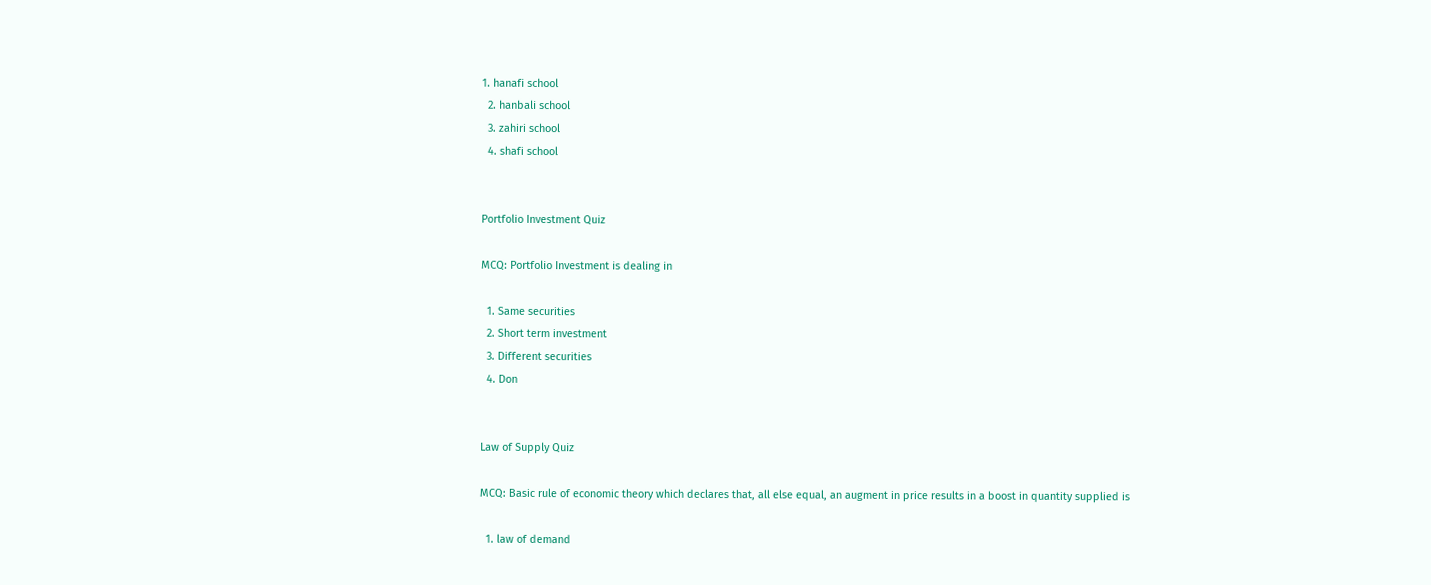1. hanafi school
  2. hanbali school
  3. zahiri school
  4. shafi school


Portfolio Investment Quiz

MCQ: Portfolio Investment is dealing in

  1. Same securities
  2. Short term investment
  3. Different securities
  4. Don


Law of Supply Quiz

MCQ: Basic rule of economic theory which declares that, all else equal, an augment in price results in a boost in quantity supplied is

  1. law of demand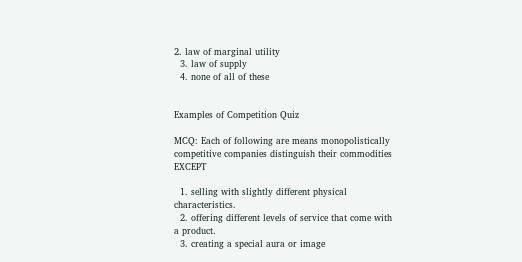2. law of marginal utility
  3. law of supply
  4. none of all of these


Examples of Competition Quiz

MCQ: Each of following are means monopolistically competitive companies distinguish their commodities EXCEPT

  1. selling with slightly different physical characteristics.
  2. offering different levels of service that come with a product.
  3. creating a special aura or image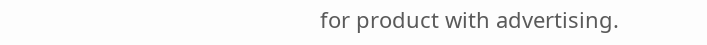for product with advertising.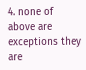4. none of above are exceptions they are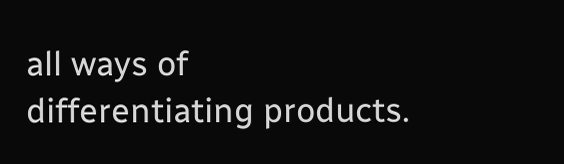all ways of differentiating products.